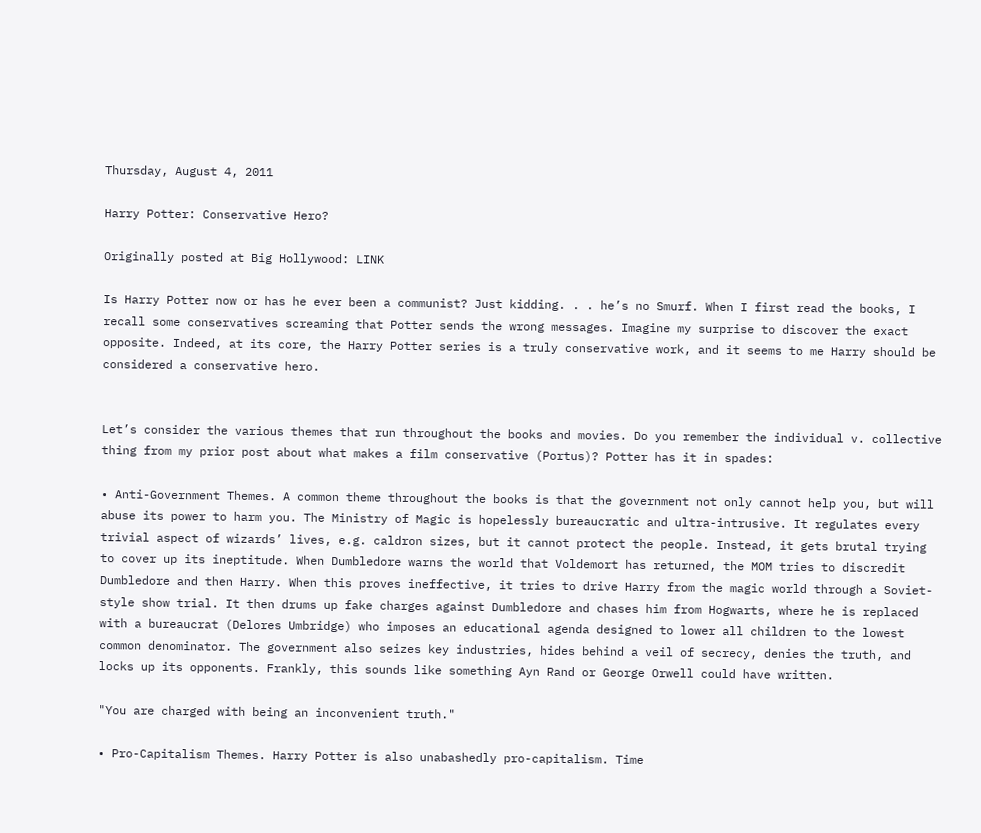Thursday, August 4, 2011

Harry Potter: Conservative Hero?

Originally posted at Big Hollywood: LINK

Is Harry Potter now or has he ever been a communist? Just kidding. . . he’s no Smurf. When I first read the books, I recall some conservatives screaming that Potter sends the wrong messages. Imagine my surprise to discover the exact opposite. Indeed, at its core, the Harry Potter series is a truly conservative work, and it seems to me Harry should be considered a conservative hero.


Let’s consider the various themes that run throughout the books and movies. Do you remember the individual v. collective thing from my prior post about what makes a film conservative (Portus)? Potter has it in spades:

• Anti-Government Themes. A common theme throughout the books is that the government not only cannot help you, but will abuse its power to harm you. The Ministry of Magic is hopelessly bureaucratic and ultra-intrusive. It regulates every trivial aspect of wizards’ lives, e.g. caldron sizes, but it cannot protect the people. Instead, it gets brutal trying to cover up its ineptitude. When Dumbledore warns the world that Voldemort has returned, the MOM tries to discredit Dumbledore and then Harry. When this proves ineffective, it tries to drive Harry from the magic world through a Soviet-style show trial. It then drums up fake charges against Dumbledore and chases him from Hogwarts, where he is replaced with a bureaucrat (Delores Umbridge) who imposes an educational agenda designed to lower all children to the lowest common denominator. The government also seizes key industries, hides behind a veil of secrecy, denies the truth, and locks up its opponents. Frankly, this sounds like something Ayn Rand or George Orwell could have written.

"You are charged with being an inconvenient truth."

• Pro-Capitalism Themes. Harry Potter is also unabashedly pro-capitalism. Time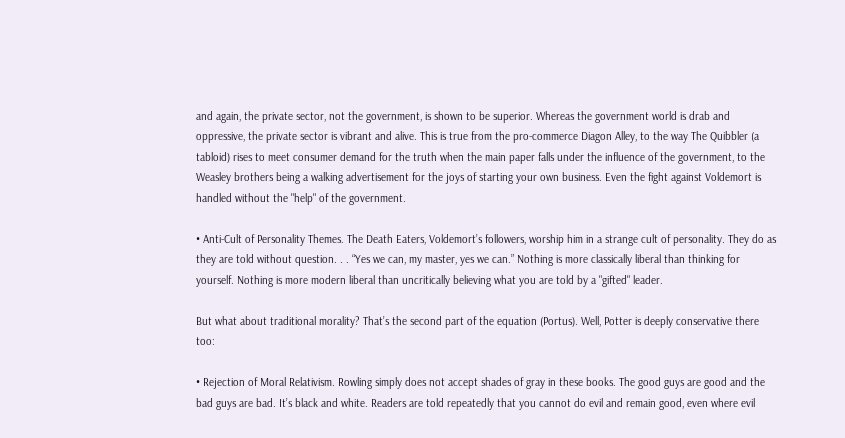and again, the private sector, not the government, is shown to be superior. Whereas the government world is drab and oppressive, the private sector is vibrant and alive. This is true from the pro-commerce Diagon Alley, to the way The Quibbler (a tabloid) rises to meet consumer demand for the truth when the main paper falls under the influence of the government, to the Weasley brothers being a walking advertisement for the joys of starting your own business. Even the fight against Voldemort is handled without the "help" of the government.

• Anti-Cult of Personality Themes. The Death Eaters, Voldemort’s followers, worship him in a strange cult of personality. They do as they are told without question. . . “Yes we can, my master, yes we can.” Nothing is more classically liberal than thinking for yourself. Nothing is more modern liberal than uncritically believing what you are told by a "gifted" leader.

But what about traditional morality? That’s the second part of the equation (Portus). Well, Potter is deeply conservative there too:

• Rejection of Moral Relativism. Rowling simply does not accept shades of gray in these books. The good guys are good and the bad guys are bad. It’s black and white. Readers are told repeatedly that you cannot do evil and remain good, even where evil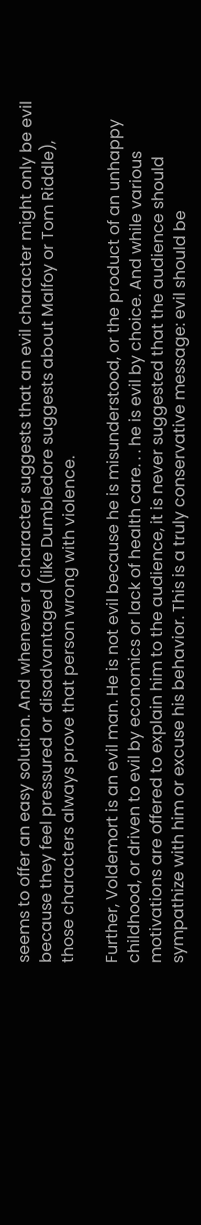seems to offer an easy solution. And whenever a character suggests that an evil character might only be evil because they feel pressured or disadvantaged (like Dumbledore suggests about Malfoy or Tom Riddle), those characters always prove that person wrong with violence.

Further, Voldemort is an evil man. He is not evil because he is misunderstood, or the product of an unhappy childhood, or driven to evil by economics or lack of health care. . . he is evil by choice. And while various motivations are offered to explain him to the audience, it is never suggested that the audience should sympathize with him or excuse his behavior. This is a truly conservative message: evil should be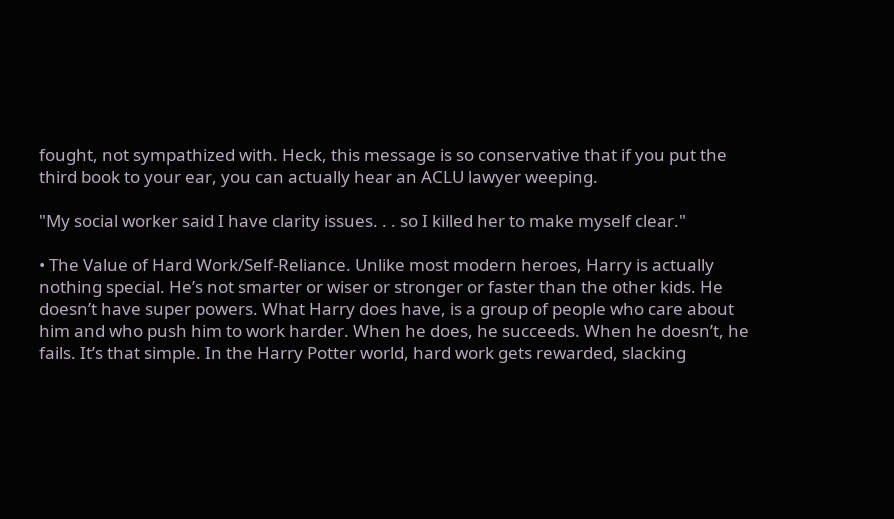fought, not sympathized with. Heck, this message is so conservative that if you put the third book to your ear, you can actually hear an ACLU lawyer weeping.

"My social worker said I have clarity issues. . . so I killed her to make myself clear."

• The Value of Hard Work/Self-Reliance. Unlike most modern heroes, Harry is actually nothing special. He’s not smarter or wiser or stronger or faster than the other kids. He doesn’t have super powers. What Harry does have, is a group of people who care about him and who push him to work harder. When he does, he succeeds. When he doesn’t, he fails. It’s that simple. In the Harry Potter world, hard work gets rewarded, slacking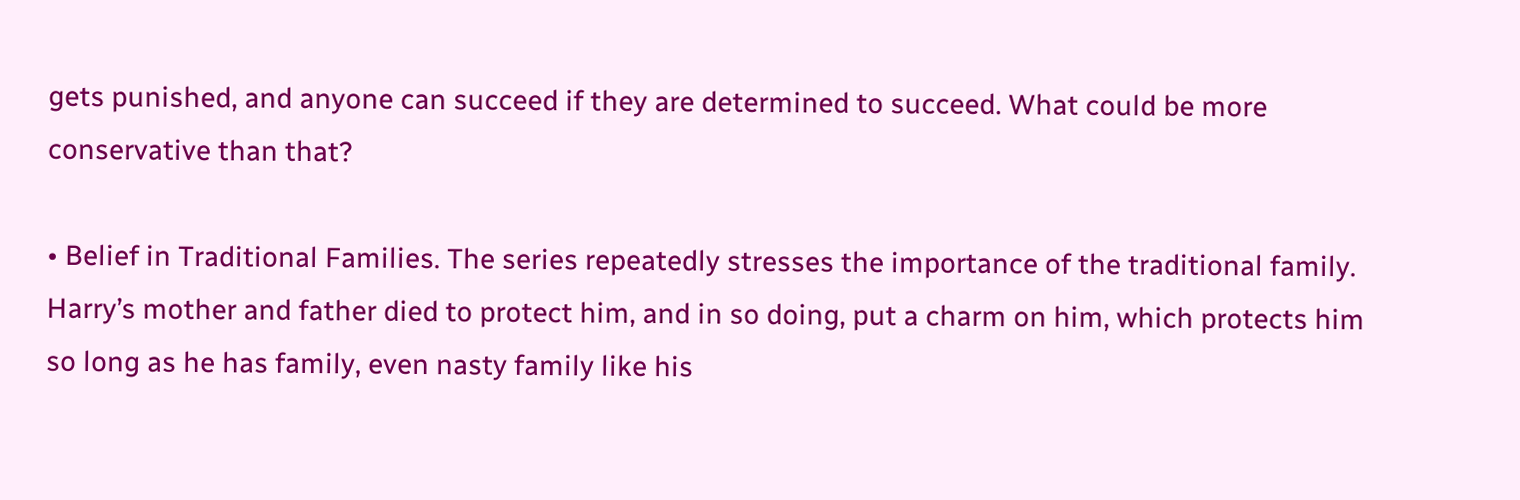gets punished, and anyone can succeed if they are determined to succeed. What could be more conservative than that?

• Belief in Traditional Families. The series repeatedly stresses the importance of the traditional family. Harry’s mother and father died to protect him, and in so doing, put a charm on him, which protects him so long as he has family, even nasty family like his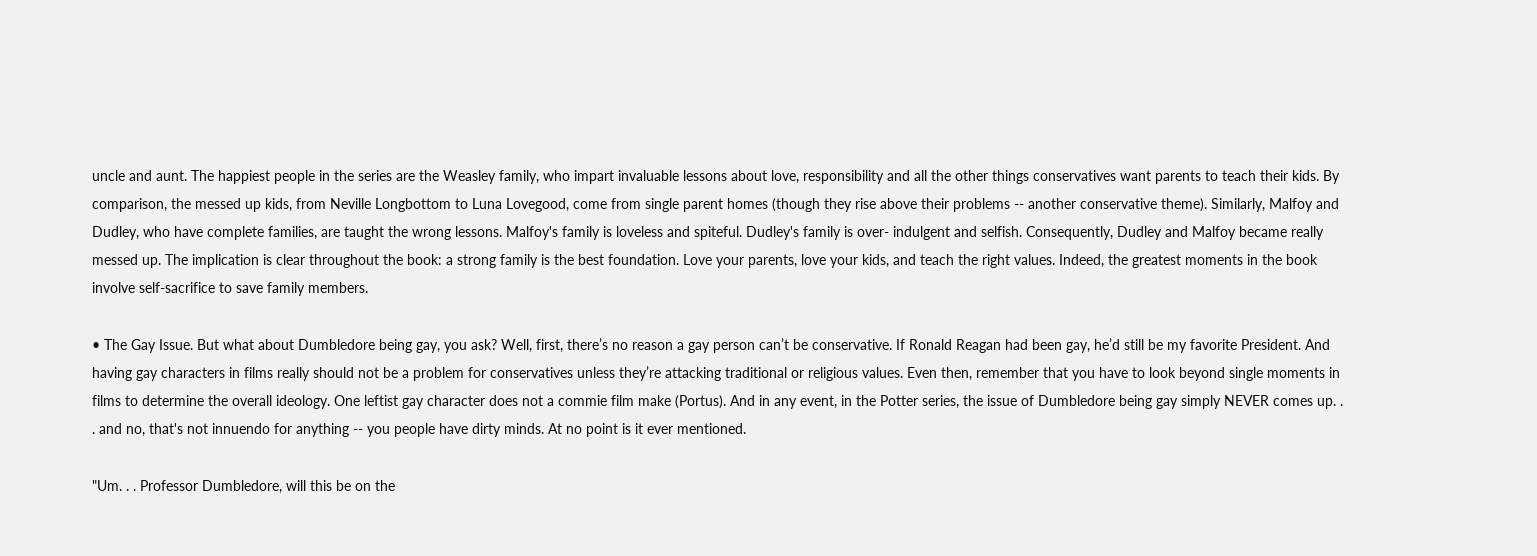uncle and aunt. The happiest people in the series are the Weasley family, who impart invaluable lessons about love, responsibility and all the other things conservatives want parents to teach their kids. By comparison, the messed up kids, from Neville Longbottom to Luna Lovegood, come from single parent homes (though they rise above their problems -- another conservative theme). Similarly, Malfoy and Dudley, who have complete families, are taught the wrong lessons. Malfoy's family is loveless and spiteful. Dudley's family is over- indulgent and selfish. Consequently, Dudley and Malfoy became really messed up. The implication is clear throughout the book: a strong family is the best foundation. Love your parents, love your kids, and teach the right values. Indeed, the greatest moments in the book involve self-sacrifice to save family members.

• The Gay Issue. But what about Dumbledore being gay, you ask? Well, first, there’s no reason a gay person can’t be conservative. If Ronald Reagan had been gay, he’d still be my favorite President. And having gay characters in films really should not be a problem for conservatives unless they’re attacking traditional or religious values. Even then, remember that you have to look beyond single moments in films to determine the overall ideology. One leftist gay character does not a commie film make (Portus). And in any event, in the Potter series, the issue of Dumbledore being gay simply NEVER comes up. . . and no, that's not innuendo for anything -- you people have dirty minds. At no point is it ever mentioned.

"Um. . . Professor Dumbledore, will this be on the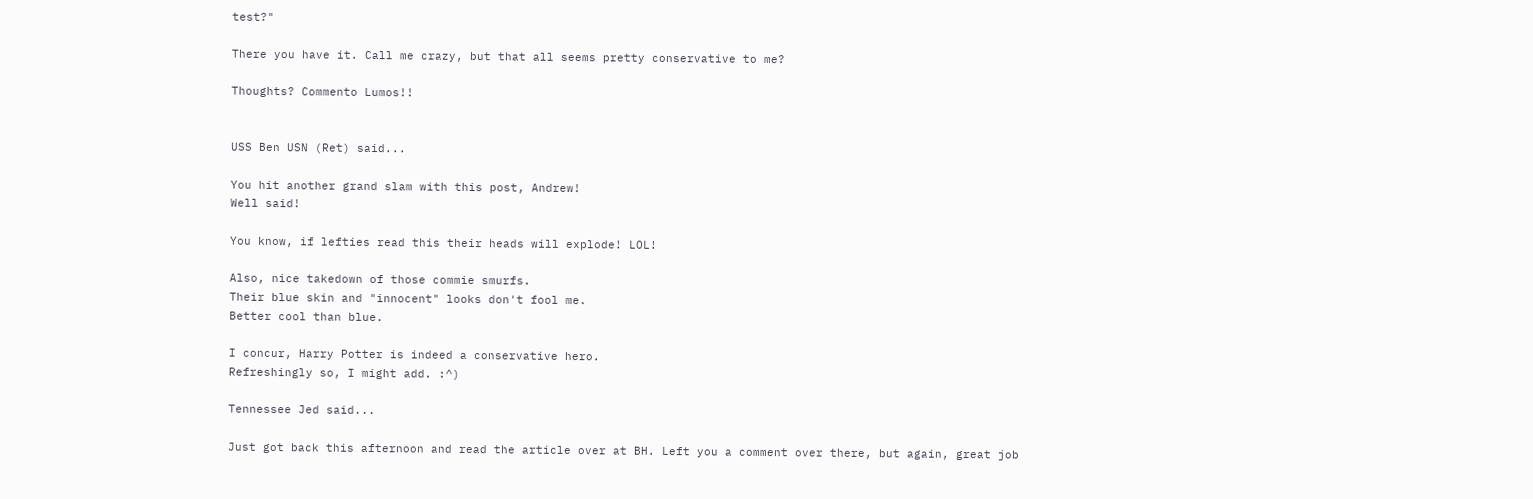test?"

There you have it. Call me crazy, but that all seems pretty conservative to me?

Thoughts? Commento Lumos!!


USS Ben USN (Ret) said...

You hit another grand slam with this post, Andrew!
Well said!

You know, if lefties read this their heads will explode! LOL!

Also, nice takedown of those commie smurfs.
Their blue skin and "innocent" looks don't fool me.
Better cool than blue.

I concur, Harry Potter is indeed a conservative hero.
Refreshingly so, I might add. :^)

Tennessee Jed said...

Just got back this afternoon and read the article over at BH. Left you a comment over there, but again, great job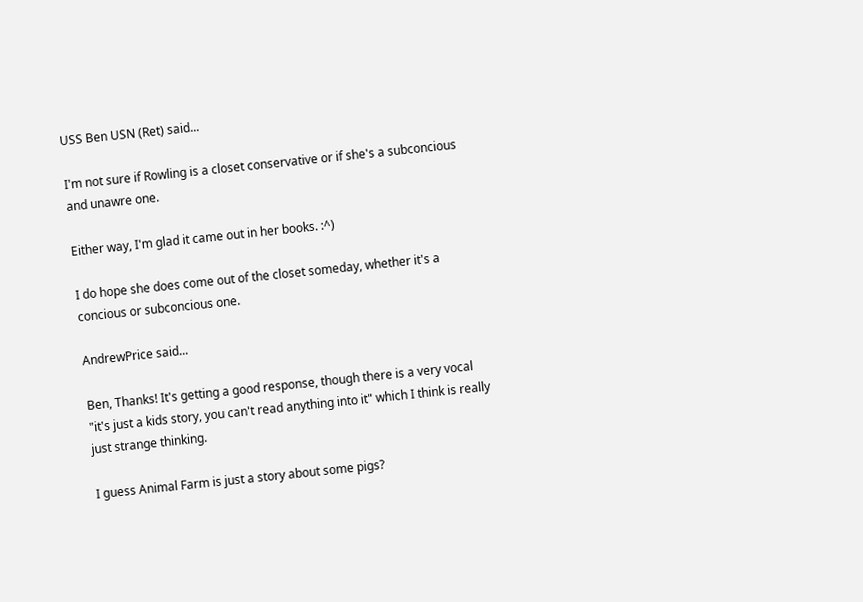USS Ben USN (Ret) said...

I'm not sure if Rowling is a closet conservative or if she's a subconcious and unawre one.

Either way, I'm glad it came out in her books. :^)

I do hope she does come out of the closet someday, whether it's a concious or subconcious one.

AndrewPrice said...

Ben, Thanks! It's getting a good response, though there is a very vocal "it's just a kids story, you can't read anything into it" which I think is really just strange thinking.

I guess Animal Farm is just a story about some pigs?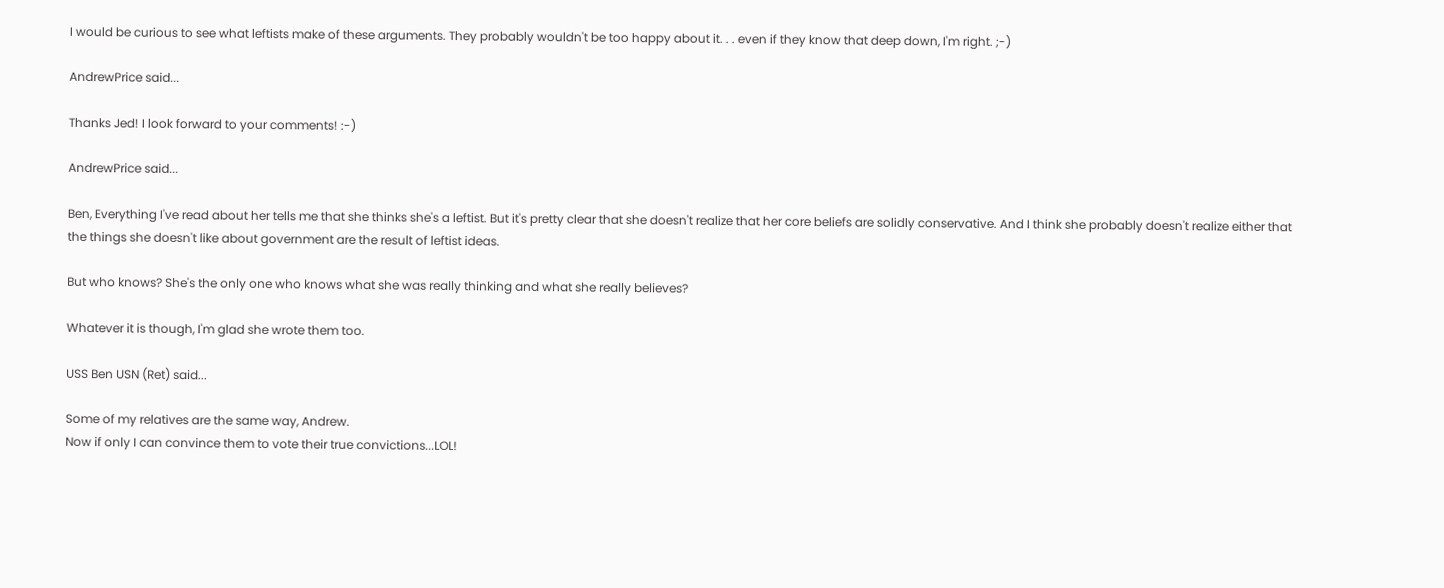I would be curious to see what leftists make of these arguments. They probably wouldn't be too happy about it. . . even if they know that deep down, I'm right. ;-)

AndrewPrice said...

Thanks Jed! I look forward to your comments! :-)

AndrewPrice said...

Ben, Everything I've read about her tells me that she thinks she's a leftist. But it's pretty clear that she doesn't realize that her core beliefs are solidly conservative. And I think she probably doesn't realize either that the things she doesn't like about government are the result of leftist ideas.

But who knows? She's the only one who knows what she was really thinking and what she really believes?

Whatever it is though, I'm glad she wrote them too.

USS Ben USN (Ret) said...

Some of my relatives are the same way, Andrew.
Now if only I can convince them to vote their true convictions...LOL!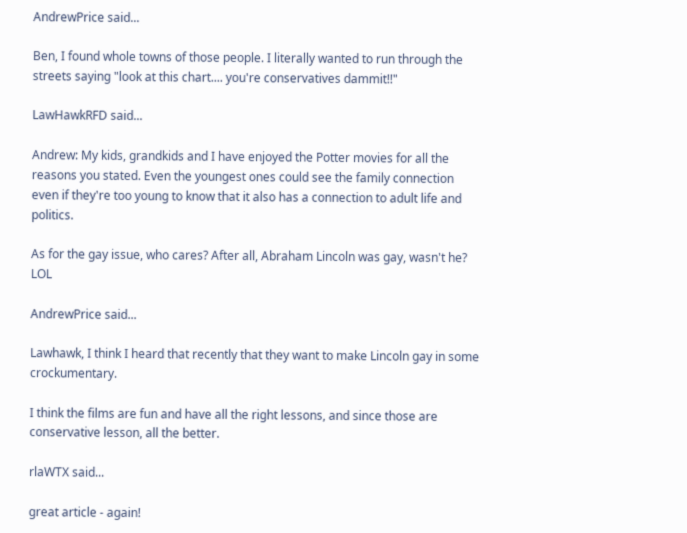AndrewPrice said...

Ben, I found whole towns of those people. I literally wanted to run through the streets saying "look at this chart.... you're conservatives dammit!!"

LawHawkRFD said...

Andrew: My kids, grandkids and I have enjoyed the Potter movies for all the reasons you stated. Even the youngest ones could see the family connection even if they're too young to know that it also has a connection to adult life and politics.

As for the gay issue, who cares? After all, Abraham Lincoln was gay, wasn't he? LOL

AndrewPrice said...

Lawhawk, I think I heard that recently that they want to make Lincoln gay in some crockumentary.

I think the films are fun and have all the right lessons, and since those are conservative lesson, all the better.

rlaWTX said...

great article - again!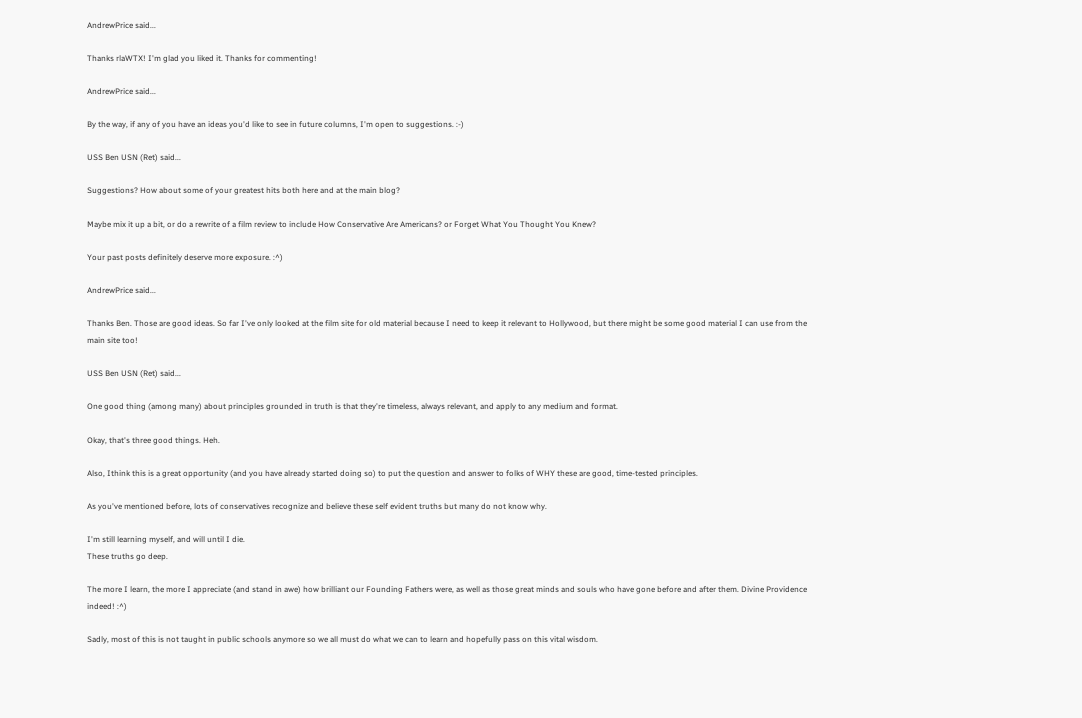AndrewPrice said...

Thanks rlaWTX! I'm glad you liked it. Thanks for commenting!

AndrewPrice said...

By the way, if any of you have an ideas you'd like to see in future columns, I'm open to suggestions. :-)

USS Ben USN (Ret) said...

Suggestions? How about some of your greatest hits both here and at the main blog?

Maybe mix it up a bit, or do a rewrite of a film review to include How Conservative Are Americans? or Forget What You Thought You Knew?

Your past posts definitely deserve more exposure. :^)

AndrewPrice said...

Thanks Ben. Those are good ideas. So far I've only looked at the film site for old material because I need to keep it relevant to Hollywood, but there might be some good material I can use from the main site too!

USS Ben USN (Ret) said...

One good thing (among many) about principles grounded in truth is that they're timeless, always relevant, and apply to any medium and format.

Okay, that's three good things. Heh.

Also, Ithink this is a great opportunity (and you have already started doing so) to put the question and answer to folks of WHY these are good, time-tested principles.

As you've mentioned before, lots of conservatives recognize and believe these self evident truths but many do not know why.

I'm still learning myself, and will until I die.
These truths go deep.

The more I learn, the more I appreciate (and stand in awe) how brilliant our Founding Fathers were, as well as those great minds and souls who have gone before and after them. Divine Providence indeed! :^)

Sadly, most of this is not taught in public schools anymore so we all must do what we can to learn and hopefully pass on this vital wisdom.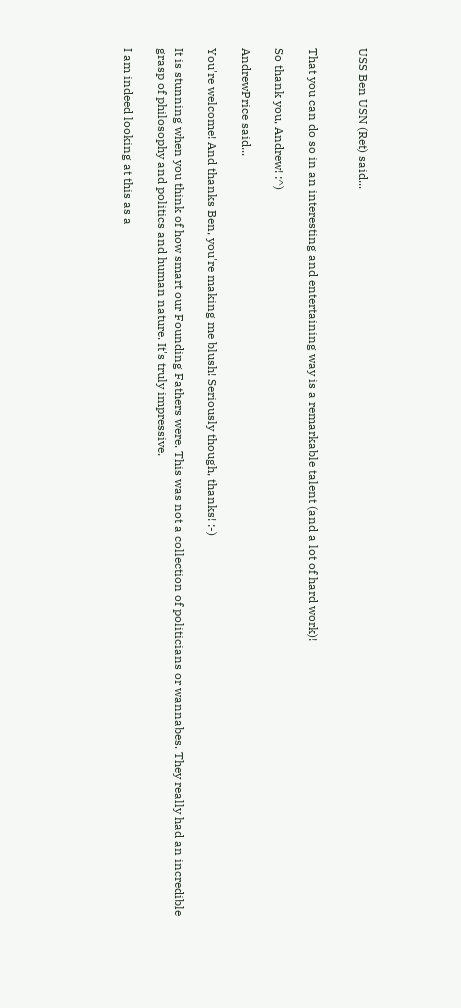USS Ben USN (Ret) said...


That you can do so in an interesting and entertaining way is a remarkable talent (and a lot of hard work)!

So thank you, Andrew! :^)

AndrewPrice said...

You're welcome! And thanks Ben, you're making me blush! Seriously though, thanks! :-)

It is stunning when you think of how smart our Founding Fathers were. This was not a collection of politicians or wannabes. They really had an incredible grasp of philosophy and politics and human nature. It's truly impressive.

I am indeed looking at this as a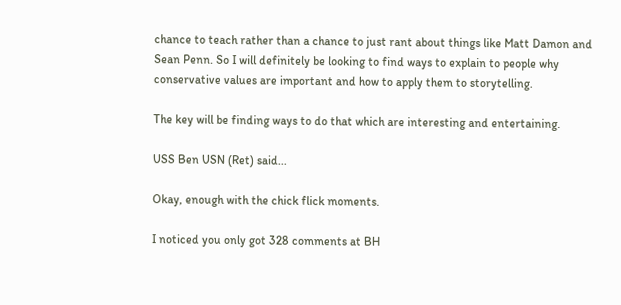chance to teach rather than a chance to just rant about things like Matt Damon and Sean Penn. So I will definitely be looking to find ways to explain to people why conservative values are important and how to apply them to storytelling.

The key will be finding ways to do that which are interesting and entertaining.

USS Ben USN (Ret) said...

Okay, enough with the chick flick moments.

I noticed you only got 328 comments at BH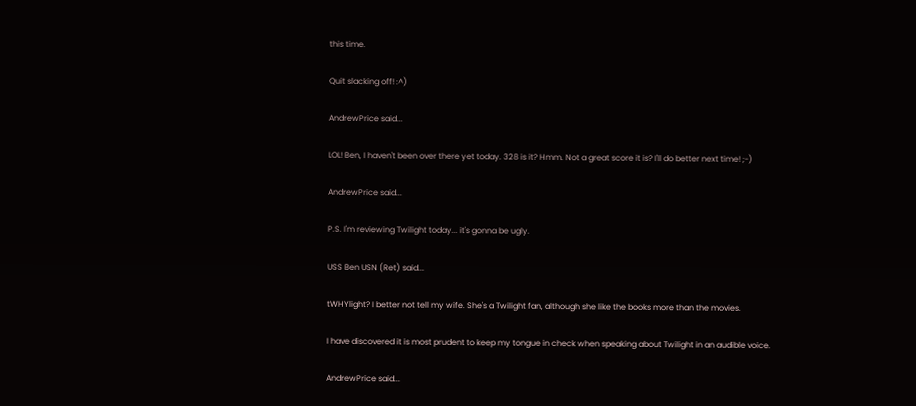this time.

Quit slacking off! :^)

AndrewPrice said...

LOL! Ben, I haven't been over there yet today. 328 is it? Hmm. Not a great score it is? I'll do better next time! ;-)

AndrewPrice said...

P.S. I'm reviewing Twilight today... it's gonna be ugly.

USS Ben USN (Ret) said...

tWHYlight? I better not tell my wife. She's a Twilight fan, although she like the books more than the movies.

I have discovered it is most prudent to keep my tongue in check when speaking about Twilight in an audible voice.

AndrewPrice said...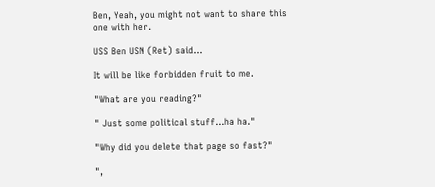Ben, Yeah, you might not want to share this one with her.

USS Ben USN (Ret) said...

It will be like forbidden fruit to me.

"What are you reading?"

" Just some political stuff...ha ha."

"Why did you delete that page so fast?"

",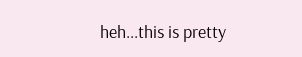heh...this is pretty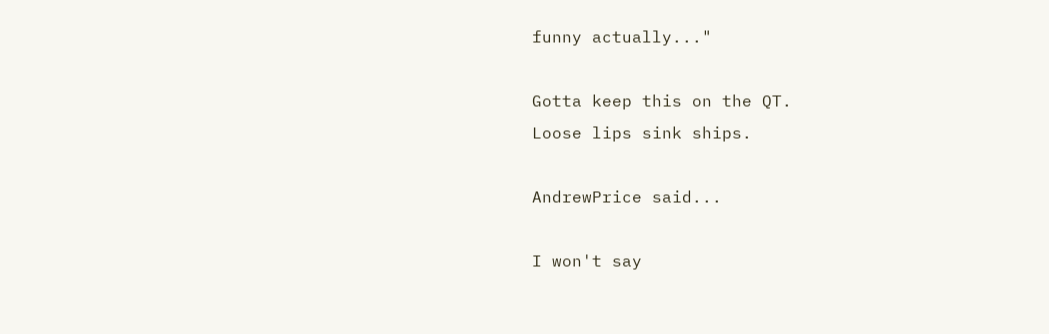funny actually..."

Gotta keep this on the QT.
Loose lips sink ships.

AndrewPrice said...

I won't say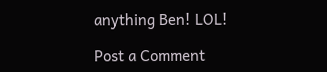anything Ben! LOL!

Post a Comment